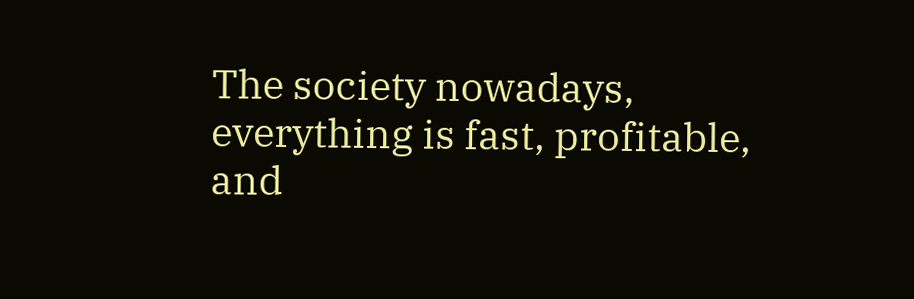The society nowadays, everything is fast, profitable, and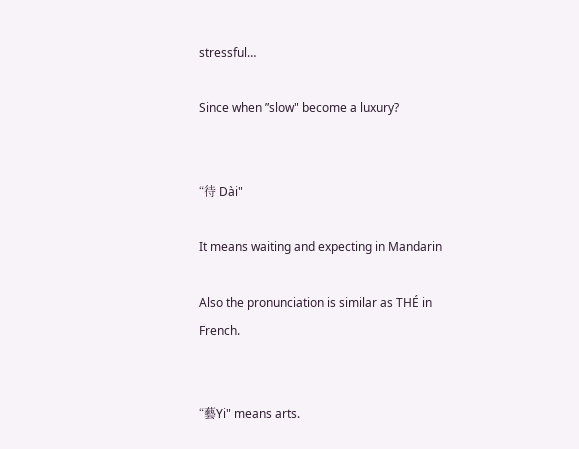stressful…

Since when ”slow" become a luxury?


“待 Dài"

It means waiting and expecting in Mandarin

Also the pronunciation is similar as THÉ in French.


“藝Yi" means arts.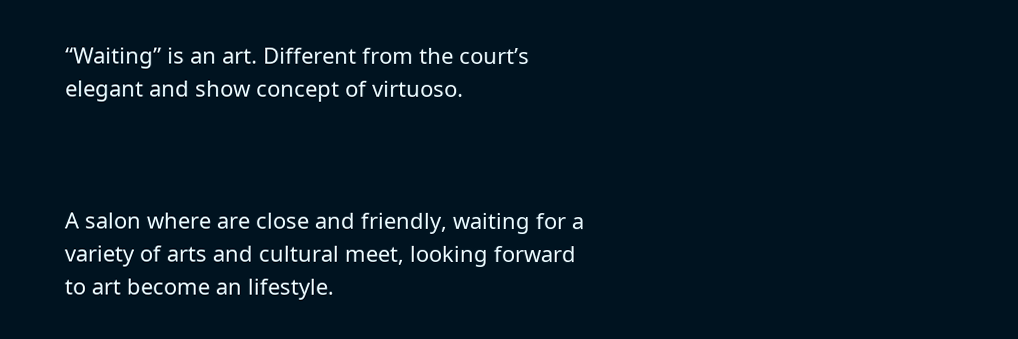“Waiting” is an art. Different from the court’s elegant and show concept of virtuoso.



A salon where are close and friendly, waiting for a variety of arts and cultural meet, looking forward to art become an lifestyle.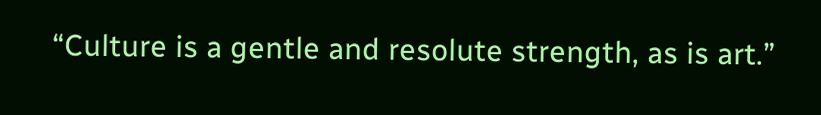“Culture is a gentle and resolute strength, as is art.”